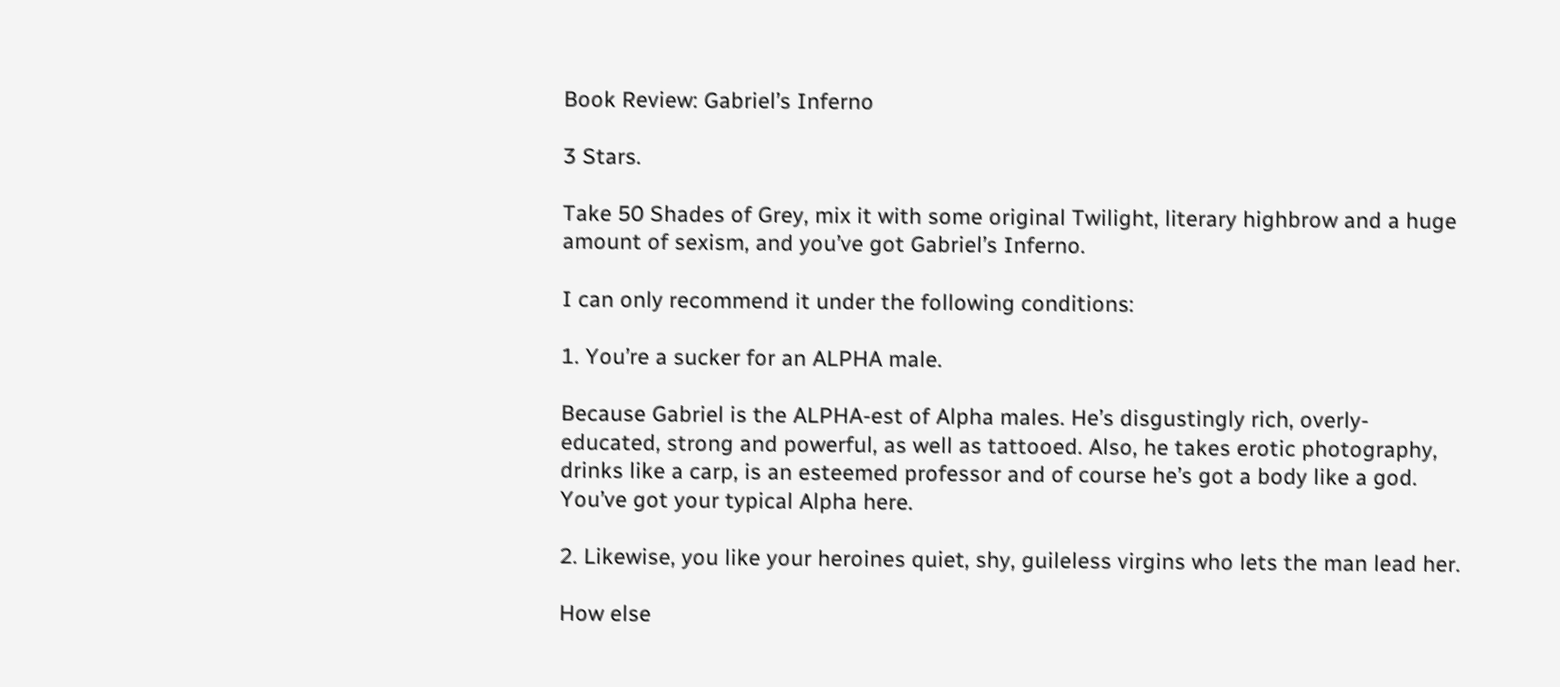Book Review: Gabriel’s Inferno

3 Stars.

Take 50 Shades of Grey, mix it with some original Twilight, literary highbrow and a huge amount of sexism, and you’ve got Gabriel’s Inferno.

I can only recommend it under the following conditions:

1. You’re a sucker for an ALPHA male.

Because Gabriel is the ALPHA-est of Alpha males. He’s disgustingly rich, overly-educated, strong and powerful, as well as tattooed. Also, he takes erotic photography, drinks like a carp, is an esteemed professor and of course he’s got a body like a god. You’ve got your typical Alpha here.

2. Likewise, you like your heroines quiet, shy, guileless virgins who lets the man lead her.

How else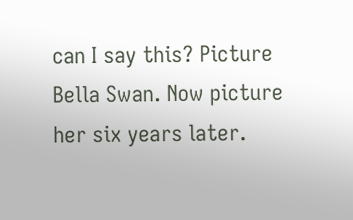can I say this? Picture Bella Swan. Now picture her six years later.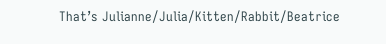That’s Julianne/Julia/Kitten/Rabbit/Beatrice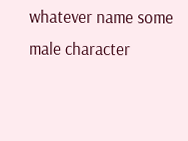whatever name some male character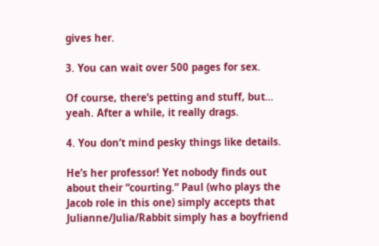gives her.

3. You can wait over 500 pages for sex.

Of course, there’s petting and stuff, but… yeah. After a while, it really drags.

4. You don’t mind pesky things like details.

He’s her professor! Yet nobody finds out about their “courting.” Paul (who plays the Jacob role in this one) simply accepts that Julianne/Julia/Rabbit simply has a boyfriend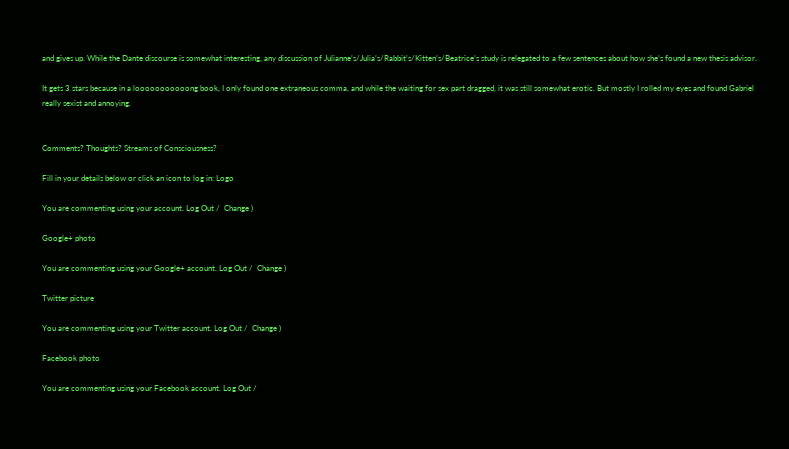and gives up. While the Dante discourse is somewhat interesting, any discussion of Julianne’s/Julia’s/Rabbit’s/Kitten’s/Beatrice’s study is relegated to a few sentences about how she’s found a new thesis advisor.

It gets 3 stars because in a looooooooooong book, I only found one extraneous comma, and while the waiting for sex part dragged, it was still somewhat erotic. But mostly I rolled my eyes and found Gabriel really sexist and annoying.


Comments? Thoughts? Streams of Consciousness?

Fill in your details below or click an icon to log in: Logo

You are commenting using your account. Log Out /  Change )

Google+ photo

You are commenting using your Google+ account. Log Out /  Change )

Twitter picture

You are commenting using your Twitter account. Log Out /  Change )

Facebook photo

You are commenting using your Facebook account. Log Out /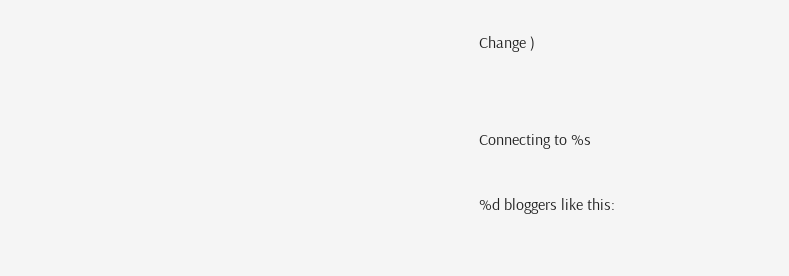Change )


Connecting to %s

%d bloggers like this: